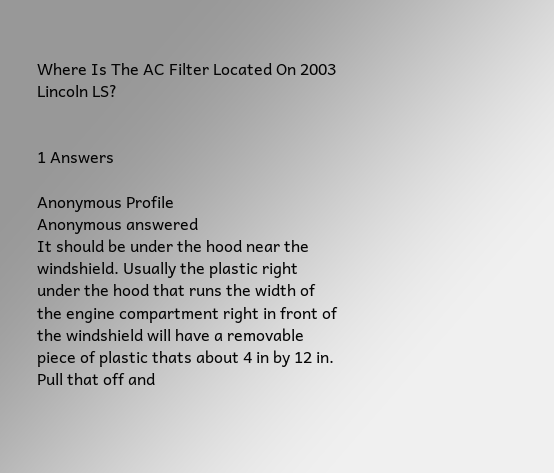Where Is The AC Filter Located On 2003 Lincoln LS?


1 Answers

Anonymous Profile
Anonymous answered
It should be under the hood near the windshield. Usually the plastic right under the hood that runs the width of the engine compartment right in front of the windshield will have a removable piece of plastic thats about 4 in by 12 in. Pull that off and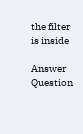the filter is inside

Answer Question